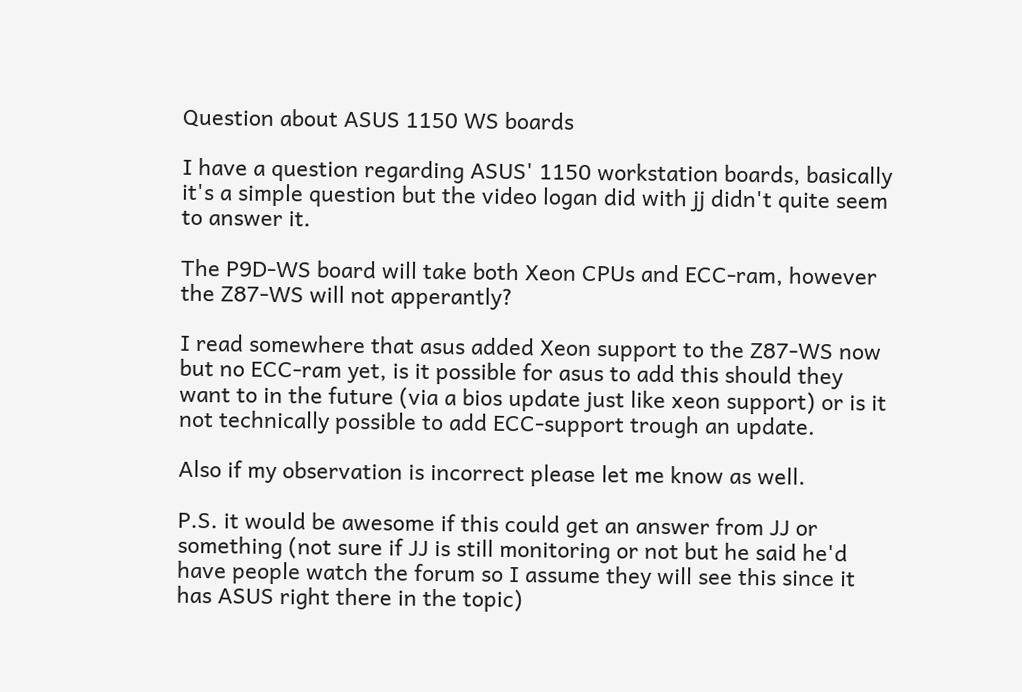Question about ASUS 1150 WS boards

I have a question regarding ASUS' 1150 workstation boards, basically it's a simple question but the video logan did with jj didn't quite seem to answer it.

The P9D-WS board will take both Xeon CPUs and ECC-ram, however the Z87-WS will not apperantly?

I read somewhere that asus added Xeon support to the Z87-WS now but no ECC-ram yet, is it possible for asus to add this should they want to in the future (via a bios update just like xeon support) or is it not technically possible to add ECC-support trough an update.

Also if my observation is incorrect please let me know as well.

P.S. it would be awesome if this could get an answer from JJ or something (not sure if JJ is still monitoring or not but he said he'd have people watch the forum so I assume they will see this since it has ASUS right there in the topic)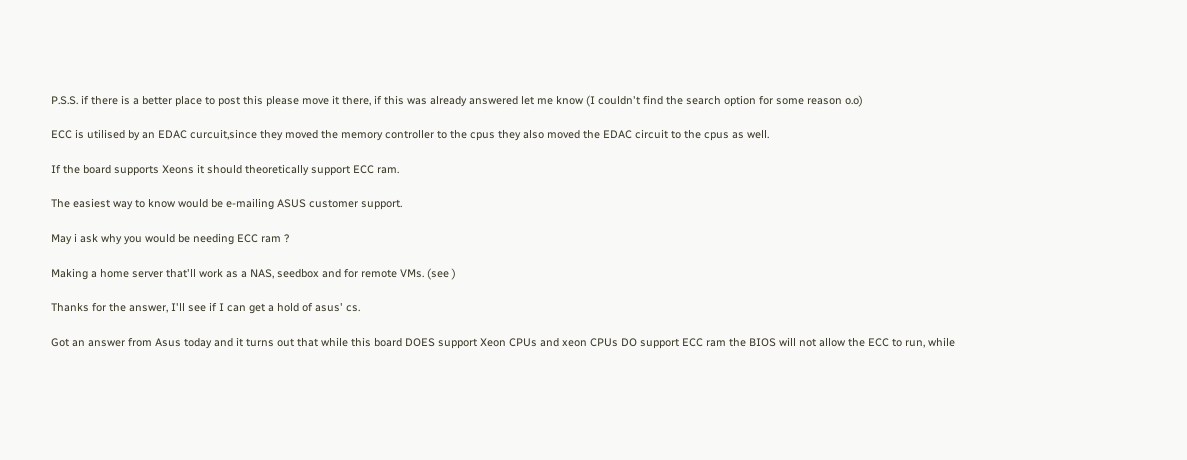P.S.S. if there is a better place to post this please move it there, if this was already answered let me know (I couldn't find the search option for some reason o.o)

ECC is utilised by an EDAC curcuit,since they moved the memory controller to the cpus they also moved the EDAC circuit to the cpus as well.

If the board supports Xeons it should theoretically support ECC ram.

The easiest way to know would be e-mailing ASUS customer support.

May i ask why you would be needing ECC ram ?

Making a home server that'll work as a NAS, seedbox and for remote VMs. (see )

Thanks for the answer, I'll see if I can get a hold of asus' cs.

Got an answer from Asus today and it turns out that while this board DOES support Xeon CPUs and xeon CPUs DO support ECC ram the BIOS will not allow the ECC to run, while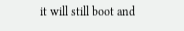it will still boot and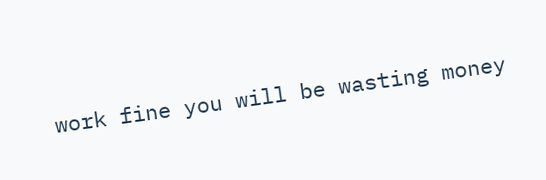work fine you will be wasting money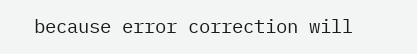because error correction will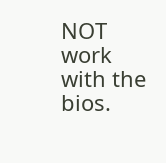NOT work with the bios.